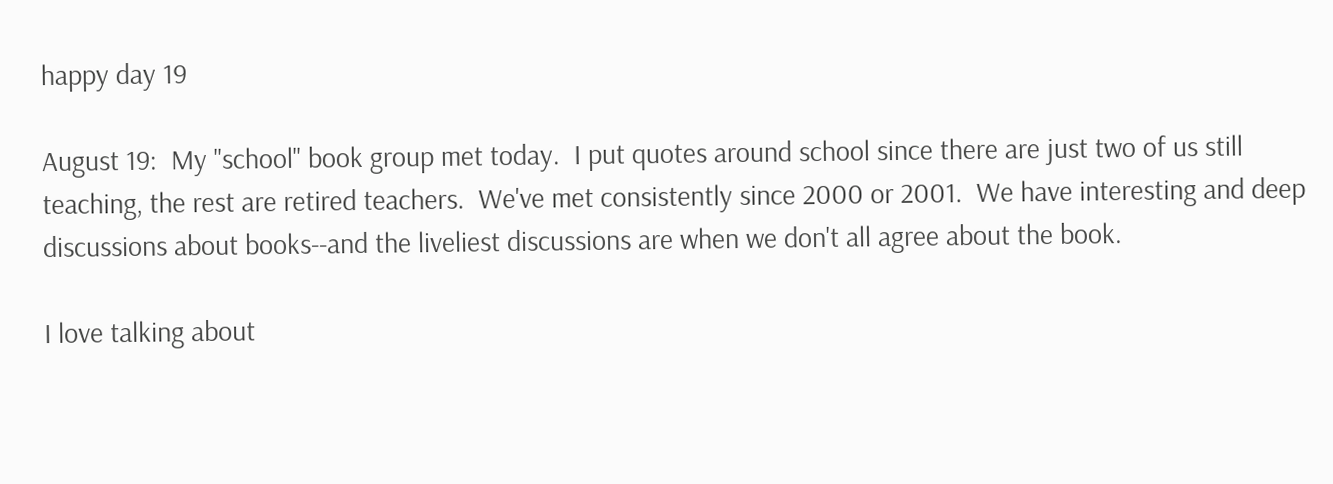happy day 19

August 19:  My "school" book group met today.  I put quotes around school since there are just two of us still teaching, the rest are retired teachers.  We've met consistently since 2000 or 2001.  We have interesting and deep discussions about books--and the liveliest discussions are when we don't all agree about the book.

I love talking about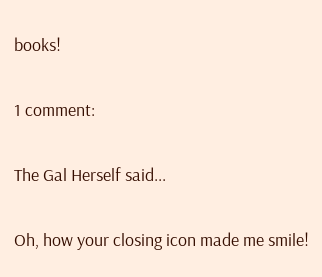books!

1 comment:

The Gal Herself said...

Oh, how your closing icon made me smile!